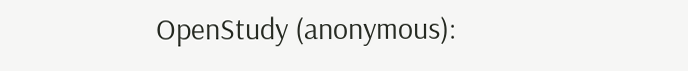OpenStudy (anonymous):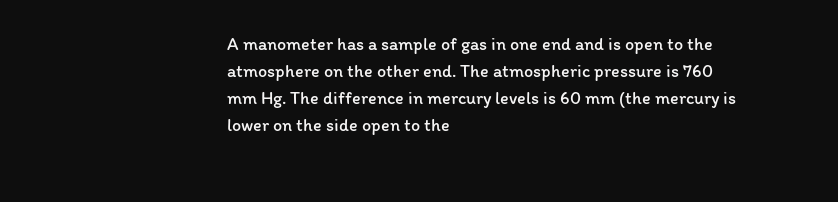A manometer has a sample of gas in one end and is open to the atmosphere on the other end. The atmospheric pressure is 760 mm Hg. The difference in mercury levels is 60 mm (the mercury is lower on the side open to the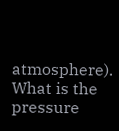atmosphere). What is the pressure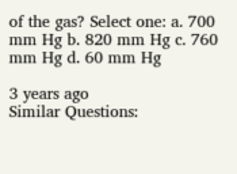of the gas? Select one: a. 700 mm Hg b. 820 mm Hg c. 760 mm Hg d. 60 mm Hg

3 years ago
Similar Questions: